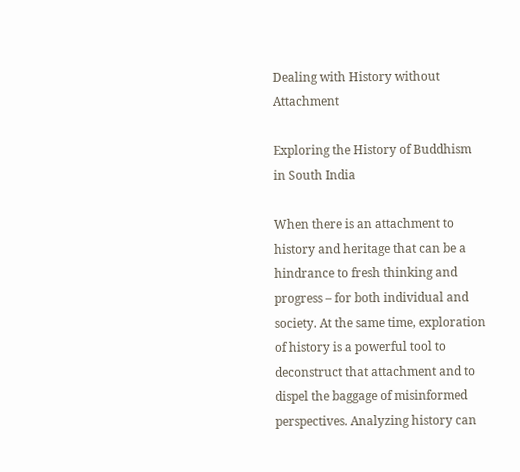Dealing with History without Attachment

Exploring the History of Buddhism in South India

When there is an attachment to history and heritage that can be a hindrance to fresh thinking and progress – for both individual and society. At the same time, exploration of history is a powerful tool to deconstruct that attachment and to dispel the baggage of misinformed perspectives. Analyzing history can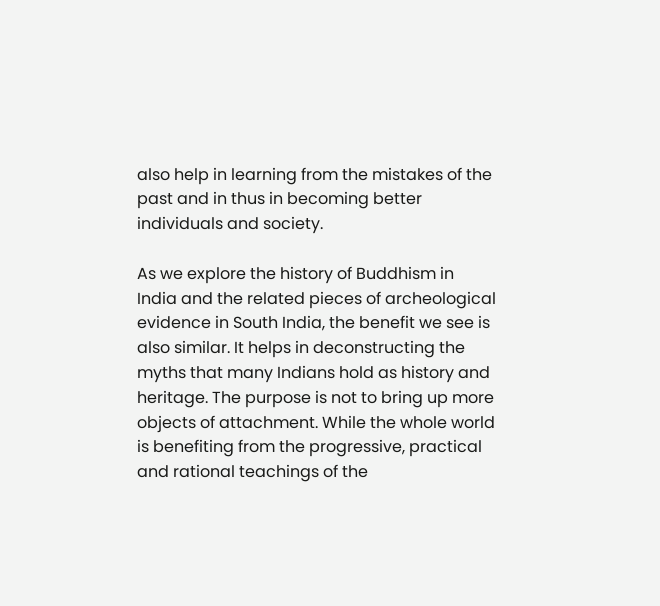also help in learning from the mistakes of the past and in thus in becoming better individuals and society.

As we explore the history of Buddhism in India and the related pieces of archeological evidence in South India, the benefit we see is also similar. It helps in deconstructing the myths that many Indians hold as history and heritage. The purpose is not to bring up more objects of attachment. While the whole world is benefiting from the progressive, practical and rational teachings of the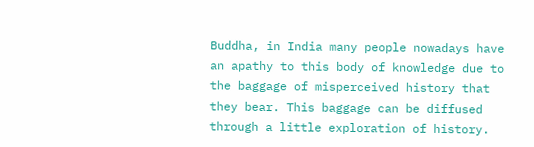Buddha, in India many people nowadays have an apathy to this body of knowledge due to the baggage of misperceived history that they bear. This baggage can be diffused through a little exploration of history.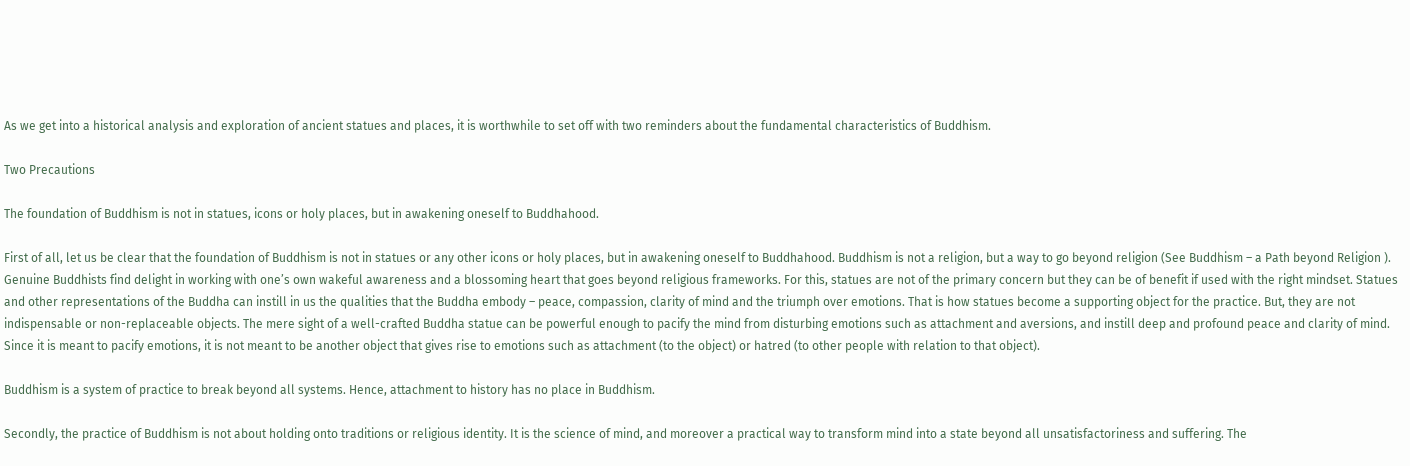As we get into a historical analysis and exploration of ancient statues and places, it is worthwhile to set off with two reminders about the fundamental characteristics of Buddhism.

Two Precautions

The foundation of Buddhism is not in statues, icons or holy places, but in awakening oneself to Buddhahood.

First of all, let us be clear that the foundation of Buddhism is not in statues or any other icons or holy places, but in awakening oneself to Buddhahood. Buddhism is not a religion, but a way to go beyond religion (See Buddhism – a Path beyond Religion ). Genuine Buddhists find delight in working with one’s own wakeful awareness and a blossoming heart that goes beyond religious frameworks. For this, statues are not of the primary concern but they can be of benefit if used with the right mindset. Statues and other representations of the Buddha can instill in us the qualities that the Buddha embody – peace, compassion, clarity of mind and the triumph over emotions. That is how statues become a supporting object for the practice. But, they are not indispensable or non-replaceable objects. The mere sight of a well-crafted Buddha statue can be powerful enough to pacify the mind from disturbing emotions such as attachment and aversions, and instill deep and profound peace and clarity of mind. Since it is meant to pacify emotions, it is not meant to be another object that gives rise to emotions such as attachment (to the object) or hatred (to other people with relation to that object).

Buddhism is a system of practice to break beyond all systems. Hence, attachment to history has no place in Buddhism.

Secondly, the practice of Buddhism is not about holding onto traditions or religious identity. It is the science of mind, and moreover a practical way to transform mind into a state beyond all unsatisfactoriness and suffering. The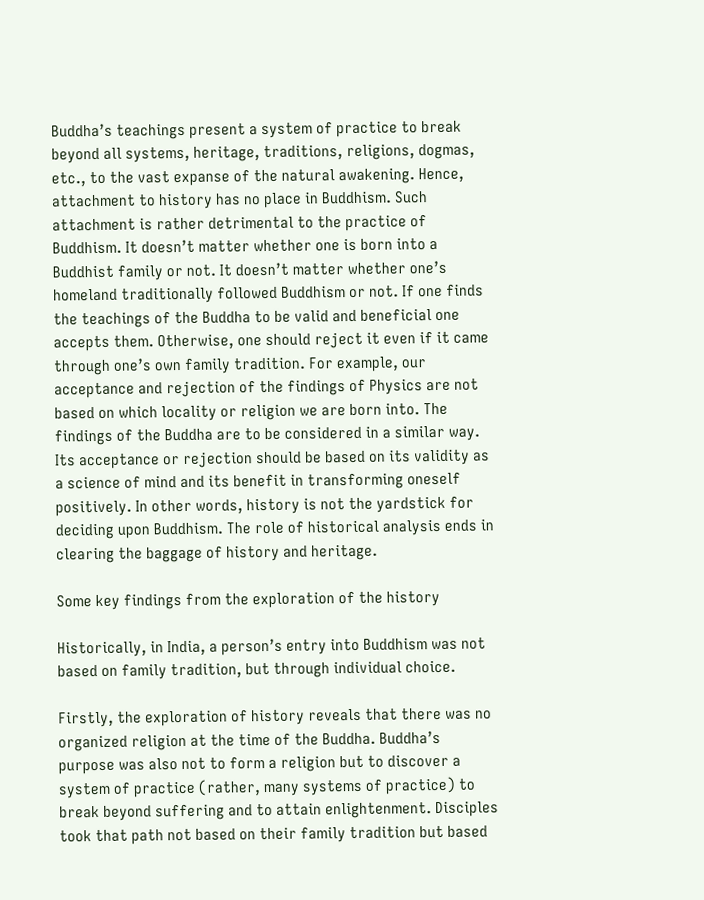Buddha’s teachings present a system of practice to break beyond all systems, heritage, traditions, religions, dogmas, etc., to the vast expanse of the natural awakening. Hence, attachment to history has no place in Buddhism. Such attachment is rather detrimental to the practice of Buddhism. It doesn’t matter whether one is born into a Buddhist family or not. It doesn’t matter whether one’s homeland traditionally followed Buddhism or not. If one finds the teachings of the Buddha to be valid and beneficial one accepts them. Otherwise, one should reject it even if it came through one’s own family tradition. For example, our acceptance and rejection of the findings of Physics are not based on which locality or religion we are born into. The findings of the Buddha are to be considered in a similar way. Its acceptance or rejection should be based on its validity as a science of mind and its benefit in transforming oneself positively. In other words, history is not the yardstick for deciding upon Buddhism. The role of historical analysis ends in clearing the baggage of history and heritage.

Some key findings from the exploration of the history

Historically, in India, a person’s entry into Buddhism was not based on family tradition, but through individual choice.

Firstly, the exploration of history reveals that there was no organized religion at the time of the Buddha. Buddha’s purpose was also not to form a religion but to discover a system of practice (rather, many systems of practice) to break beyond suffering and to attain enlightenment. Disciples took that path not based on their family tradition but based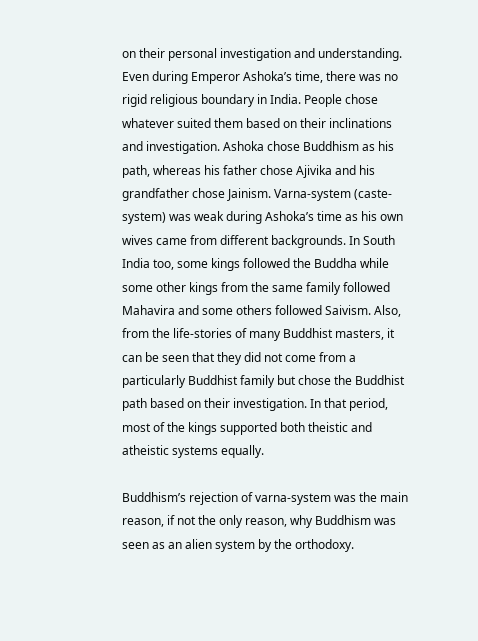on their personal investigation and understanding. Even during Emperor Ashoka’s time, there was no rigid religious boundary in India. People chose whatever suited them based on their inclinations and investigation. Ashoka chose Buddhism as his path, whereas his father chose Ajivika and his grandfather chose Jainism. Varna-system (caste-system) was weak during Ashoka’s time as his own wives came from different backgrounds. In South India too, some kings followed the Buddha while some other kings from the same family followed Mahavira and some others followed Saivism. Also, from the life-stories of many Buddhist masters, it can be seen that they did not come from a particularly Buddhist family but chose the Buddhist path based on their investigation. In that period, most of the kings supported both theistic and atheistic systems equally.

Buddhism’s rejection of varna-system was the main reason, if not the only reason, why Buddhism was seen as an alien system by the orthodoxy.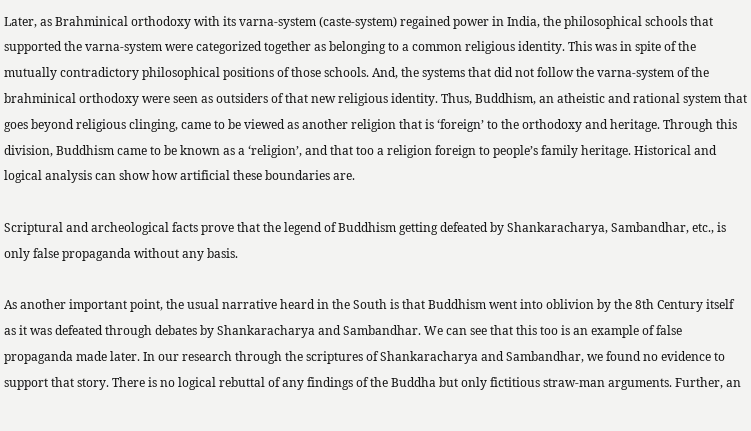Later, as Brahminical orthodoxy with its varna-system (caste-system) regained power in India, the philosophical schools that supported the varna-system were categorized together as belonging to a common religious identity. This was in spite of the mutually contradictory philosophical positions of those schools. And, the systems that did not follow the varna-system of the brahminical orthodoxy were seen as outsiders of that new religious identity. Thus, Buddhism, an atheistic and rational system that goes beyond religious clinging, came to be viewed as another religion that is ‘foreign’ to the orthodoxy and heritage. Through this division, Buddhism came to be known as a ‘religion’, and that too a religion foreign to people’s family heritage. Historical and logical analysis can show how artificial these boundaries are.

Scriptural and archeological facts prove that the legend of Buddhism getting defeated by Shankaracharya, Sambandhar, etc., is only false propaganda without any basis.

As another important point, the usual narrative heard in the South is that Buddhism went into oblivion by the 8th Century itself as it was defeated through debates by Shankaracharya and Sambandhar. We can see that this too is an example of false propaganda made later. In our research through the scriptures of Shankaracharya and Sambandhar, we found no evidence to support that story. There is no logical rebuttal of any findings of the Buddha but only fictitious straw-man arguments. Further, an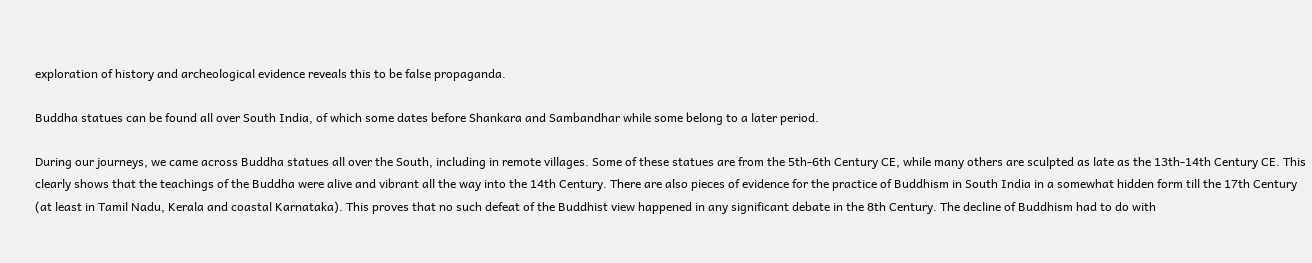exploration of history and archeological evidence reveals this to be false propaganda.

Buddha statues can be found all over South India, of which some dates before Shankara and Sambandhar while some belong to a later period.

During our journeys, we came across Buddha statues all over the South, including in remote villages. Some of these statues are from the 5th-6th Century CE, while many others are sculpted as late as the 13th-14th Century CE. This clearly shows that the teachings of the Buddha were alive and vibrant all the way into the 14th Century. There are also pieces of evidence for the practice of Buddhism in South India in a somewhat hidden form till the 17th Century (at least in Tamil Nadu, Kerala and coastal Karnataka). This proves that no such defeat of the Buddhist view happened in any significant debate in the 8th Century. The decline of Buddhism had to do with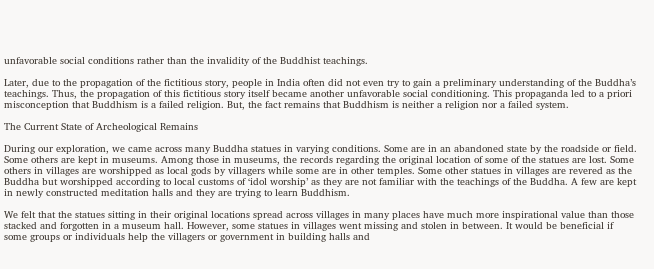unfavorable social conditions rather than the invalidity of the Buddhist teachings.

Later, due to the propagation of the fictitious story, people in India often did not even try to gain a preliminary understanding of the Buddha’s teachings. Thus, the propagation of this fictitious story itself became another unfavorable social conditioning. This propaganda led to a priori misconception that Buddhism is a failed religion. But, the fact remains that Buddhism is neither a religion nor a failed system.

The Current State of Archeological Remains

During our exploration, we came across many Buddha statues in varying conditions. Some are in an abandoned state by the roadside or field. Some others are kept in museums. Among those in museums, the records regarding the original location of some of the statues are lost. Some others in villages are worshipped as local gods by villagers while some are in other temples. Some other statues in villages are revered as the Buddha but worshipped according to local customs of ‘idol worship’ as they are not familiar with the teachings of the Buddha. A few are kept in newly constructed meditation halls and they are trying to learn Buddhism.

We felt that the statues sitting in their original locations spread across villages in many places have much more inspirational value than those stacked and forgotten in a museum hall. However, some statues in villages went missing and stolen in between. It would be beneficial if some groups or individuals help the villagers or government in building halls and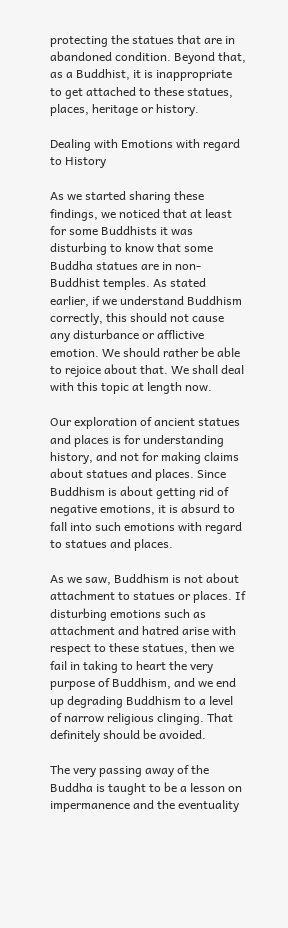protecting the statues that are in abandoned condition. Beyond that, as a Buddhist, it is inappropriate to get attached to these statues, places, heritage or history.

Dealing with Emotions with regard to History

As we started sharing these findings, we noticed that at least for some Buddhists it was disturbing to know that some Buddha statues are in non-Buddhist temples. As stated earlier, if we understand Buddhism correctly, this should not cause any disturbance or afflictive emotion. We should rather be able to rejoice about that. We shall deal with this topic at length now.

Our exploration of ancient statues and places is for understanding history, and not for making claims about statues and places. Since Buddhism is about getting rid of negative emotions, it is absurd to fall into such emotions with regard to statues and places.

As we saw, Buddhism is not about attachment to statues or places. If disturbing emotions such as attachment and hatred arise with respect to these statues, then we fail in taking to heart the very purpose of Buddhism, and we end up degrading Buddhism to a level of narrow religious clinging. That definitely should be avoided.

The very passing away of the Buddha is taught to be a lesson on impermanence and the eventuality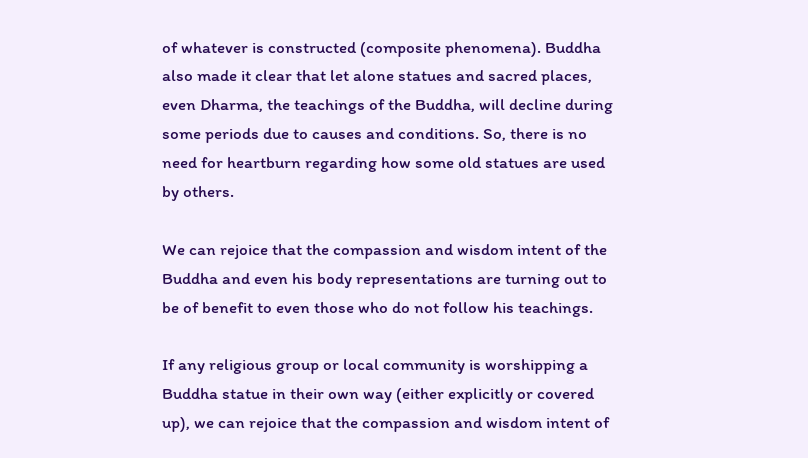of whatever is constructed (composite phenomena). Buddha also made it clear that let alone statues and sacred places, even Dharma, the teachings of the Buddha, will decline during some periods due to causes and conditions. So, there is no need for heartburn regarding how some old statues are used by others.

We can rejoice that the compassion and wisdom intent of the Buddha and even his body representations are turning out to be of benefit to even those who do not follow his teachings.

If any religious group or local community is worshipping a Buddha statue in their own way (either explicitly or covered up), we can rejoice that the compassion and wisdom intent of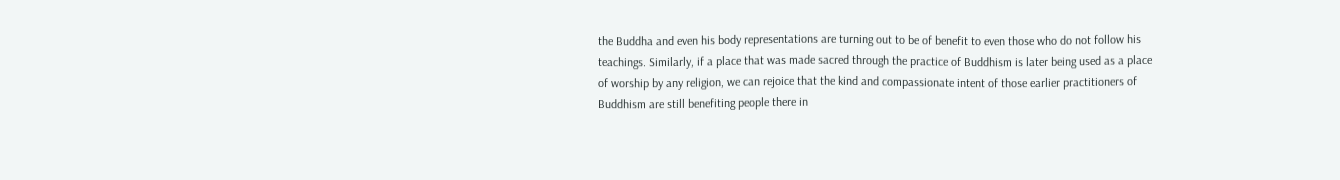the Buddha and even his body representations are turning out to be of benefit to even those who do not follow his teachings. Similarly, if a place that was made sacred through the practice of Buddhism is later being used as a place of worship by any religion, we can rejoice that the kind and compassionate intent of those earlier practitioners of Buddhism are still benefiting people there in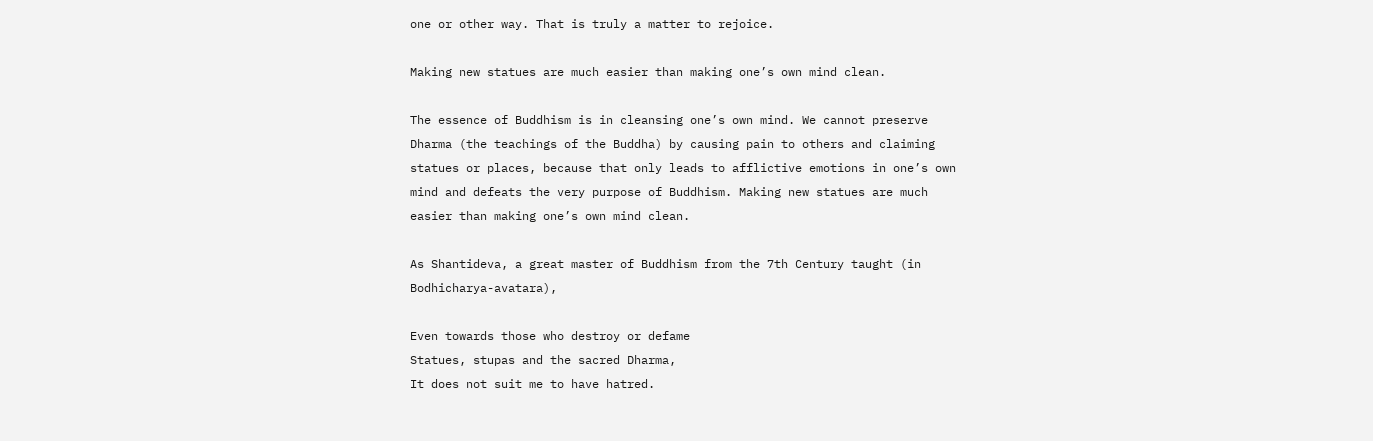one or other way. That is truly a matter to rejoice.

Making new statues are much easier than making one’s own mind clean.

The essence of Buddhism is in cleansing one’s own mind. We cannot preserve Dharma (the teachings of the Buddha) by causing pain to others and claiming statues or places, because that only leads to afflictive emotions in one’s own mind and defeats the very purpose of Buddhism. Making new statues are much easier than making one’s own mind clean.

As Shantideva, a great master of Buddhism from the 7th Century taught (in Bodhicharya-avatara),

Even towards those who destroy or defame
Statues, stupas and the sacred Dharma,
It does not suit me to have hatred.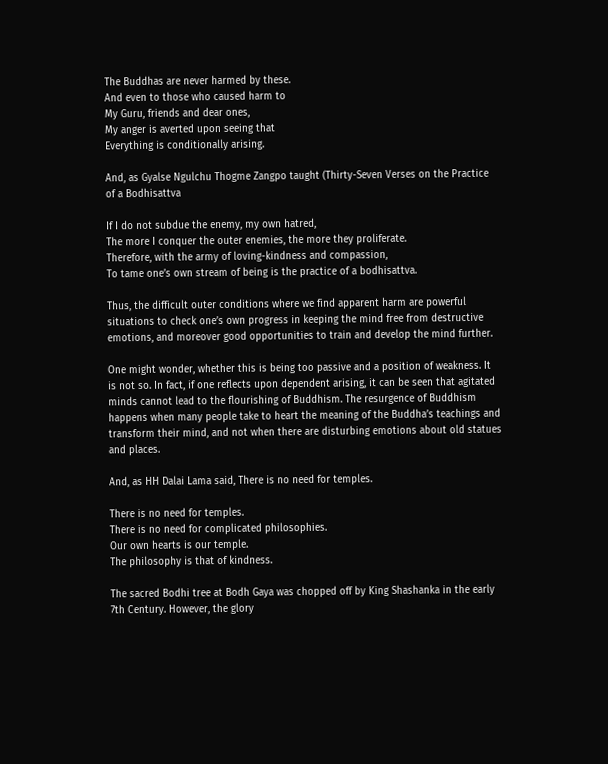The Buddhas are never harmed by these.
And even to those who caused harm to
My Guru, friends and dear ones,
My anger is averted upon seeing that
Everything is conditionally arising.

And, as Gyalse Ngulchu Thogme Zangpo taught (Thirty-Seven Verses on the Practice of a Bodhisattva

If I do not subdue the enemy, my own hatred,
The more I conquer the outer enemies, the more they proliferate.
Therefore, with the army of loving-kindness and compassion,
To tame one’s own stream of being is the practice of a bodhisattva.

Thus, the difficult outer conditions where we find apparent harm are powerful situations to check one’s own progress in keeping the mind free from destructive emotions, and moreover good opportunities to train and develop the mind further.

One might wonder, whether this is being too passive and a position of weakness. It is not so. In fact, if one reflects upon dependent arising, it can be seen that agitated minds cannot lead to the flourishing of Buddhism. The resurgence of Buddhism happens when many people take to heart the meaning of the Buddha’s teachings and transform their mind, and not when there are disturbing emotions about old statues and places.

And, as HH Dalai Lama said, There is no need for temples.

There is no need for temples.
There is no need for complicated philosophies.
Our own hearts is our temple.
The philosophy is that of kindness.

The sacred Bodhi tree at Bodh Gaya was chopped off by King Shashanka in the early 7th Century. However, the glory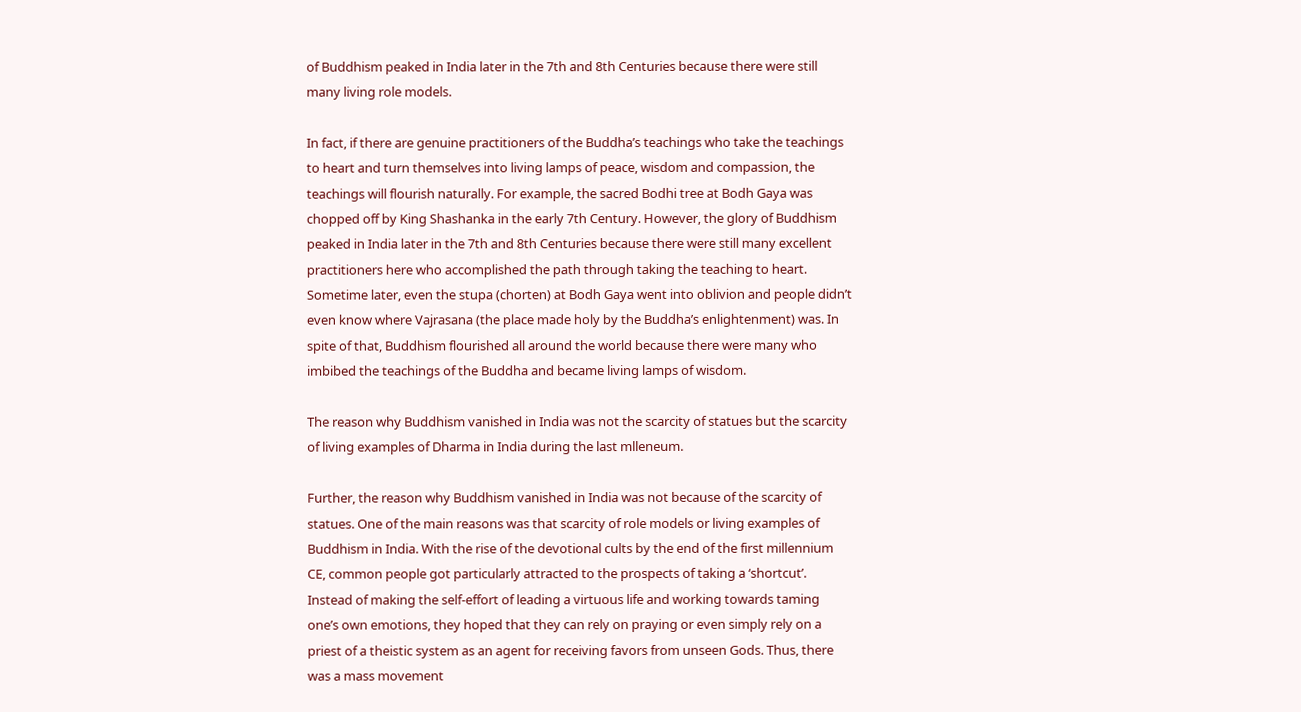of Buddhism peaked in India later in the 7th and 8th Centuries because there were still many living role models.

In fact, if there are genuine practitioners of the Buddha’s teachings who take the teachings to heart and turn themselves into living lamps of peace, wisdom and compassion, the teachings will flourish naturally. For example, the sacred Bodhi tree at Bodh Gaya was chopped off by King Shashanka in the early 7th Century. However, the glory of Buddhism peaked in India later in the 7th and 8th Centuries because there were still many excellent practitioners here who accomplished the path through taking the teaching to heart. Sometime later, even the stupa (chorten) at Bodh Gaya went into oblivion and people didn’t even know where Vajrasana (the place made holy by the Buddha’s enlightenment) was. In spite of that, Buddhism flourished all around the world because there were many who imbibed the teachings of the Buddha and became living lamps of wisdom.

The reason why Buddhism vanished in India was not the scarcity of statues but the scarcity of living examples of Dharma in India during the last mlleneum.

Further, the reason why Buddhism vanished in India was not because of the scarcity of statues. One of the main reasons was that scarcity of role models or living examples of Buddhism in India. With the rise of the devotional cults by the end of the first millennium CE, common people got particularly attracted to the prospects of taking a ‘shortcut’. Instead of making the self-effort of leading a virtuous life and working towards taming one’s own emotions, they hoped that they can rely on praying or even simply rely on a priest of a theistic system as an agent for receiving favors from unseen Gods. Thus, there was a mass movement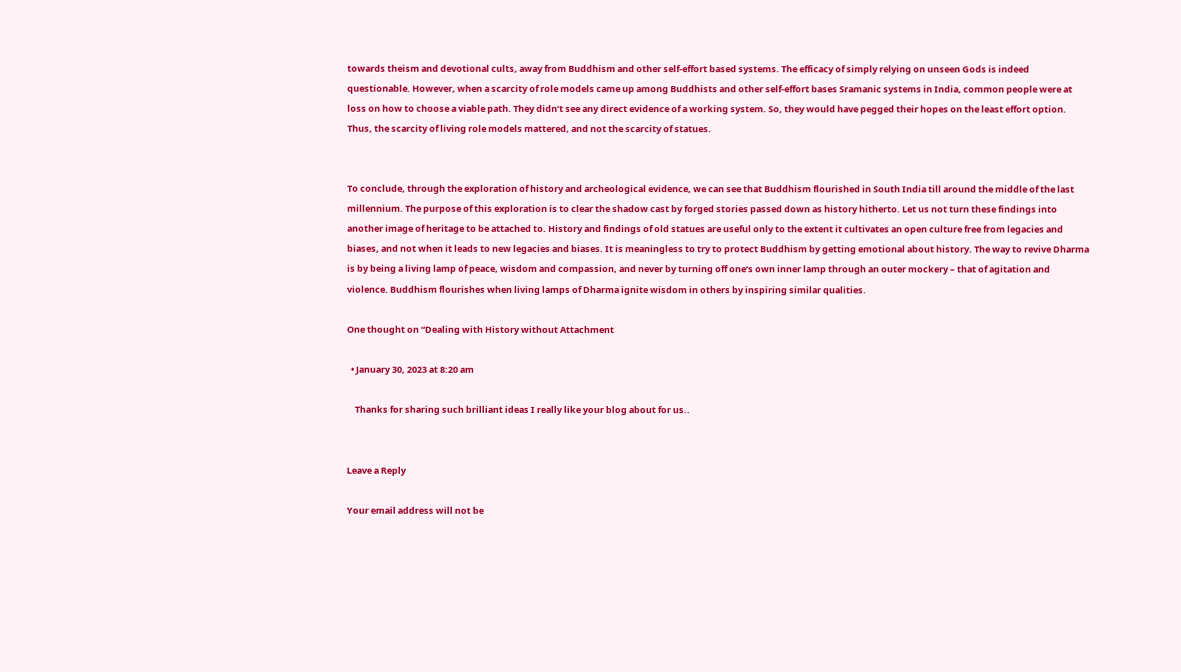towards theism and devotional cults, away from Buddhism and other self-effort based systems. The efficacy of simply relying on unseen Gods is indeed questionable. However, when a scarcity of role models came up among Buddhists and other self-effort bases Sramanic systems in India, common people were at loss on how to choose a viable path. They didn’t see any direct evidence of a working system. So, they would have pegged their hopes on the least effort option. Thus, the scarcity of living role models mattered, and not the scarcity of statues.


To conclude, through the exploration of history and archeological evidence, we can see that Buddhism flourished in South India till around the middle of the last millennium. The purpose of this exploration is to clear the shadow cast by forged stories passed down as history hitherto. Let us not turn these findings into another image of heritage to be attached to. History and findings of old statues are useful only to the extent it cultivates an open culture free from legacies and biases, and not when it leads to new legacies and biases. It is meaningless to try to protect Buddhism by getting emotional about history. The way to revive Dharma is by being a living lamp of peace, wisdom and compassion, and never by turning off one’s own inner lamp through an outer mockery – that of agitation and violence. Buddhism flourishes when living lamps of Dharma ignite wisdom in others by inspiring similar qualities.

One thought on “Dealing with History without Attachment

  • January 30, 2023 at 8:20 am

    Thanks for sharing such brilliant ideas I really like your blog about for us..


Leave a Reply

Your email address will not be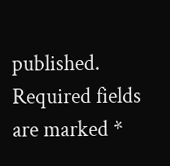published. Required fields are marked *